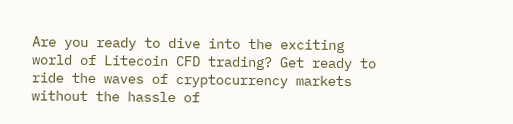Are you ready to dive into the exciting world of Litecoin CFD trading? Get ready to ride the waves of cryptocurrency markets without the hassle of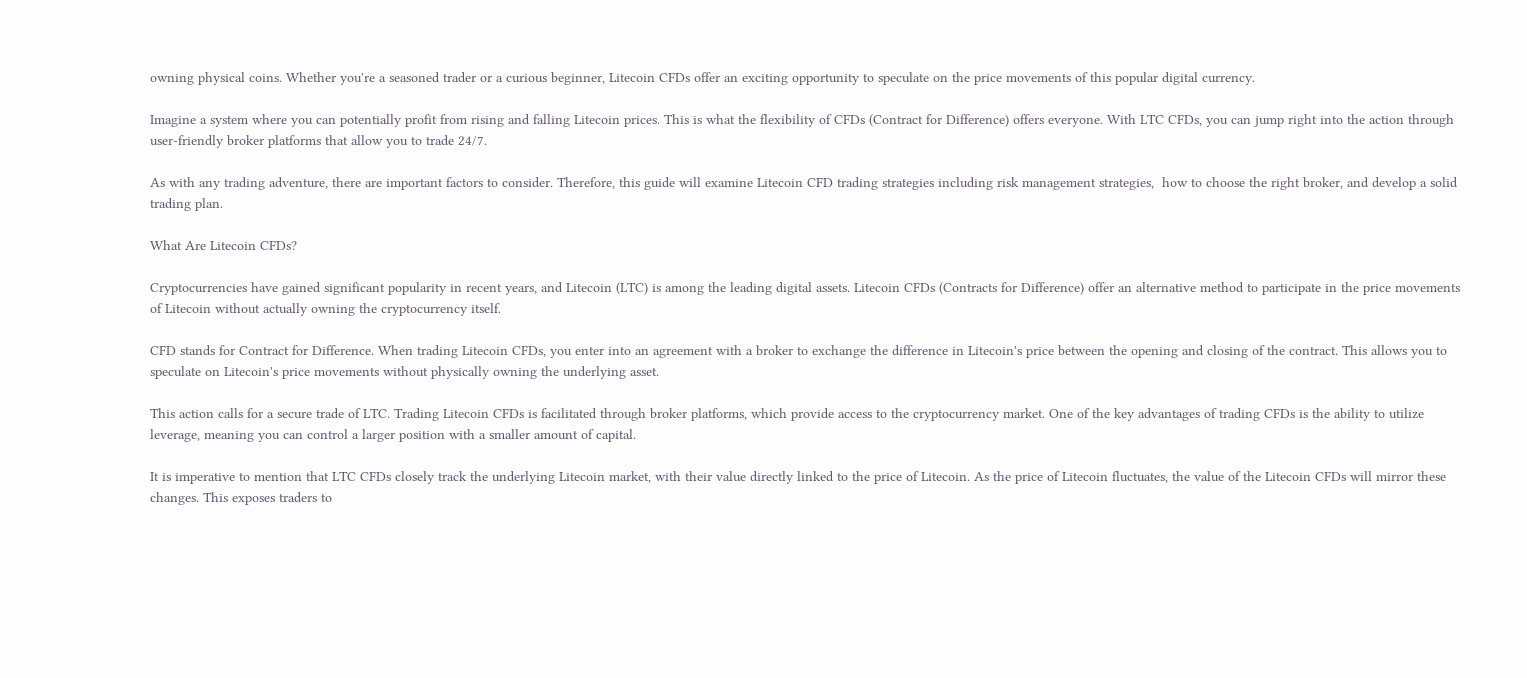owning physical coins. Whether you're a seasoned trader or a curious beginner, Litecoin CFDs offer an exciting opportunity to speculate on the price movements of this popular digital currency.

Imagine a system where you can potentially profit from rising and falling Litecoin prices. This is what the flexibility of CFDs (Contract for Difference) offers everyone. With LTC CFDs, you can jump right into the action through user-friendly broker platforms that allow you to trade 24/7.

As with any trading adventure, there are important factors to consider. Therefore, this guide will examine Litecoin CFD trading strategies including risk management strategies,  how to choose the right broker, and develop a solid trading plan.

What Are Litecoin CFDs?

Cryptocurrencies have gained significant popularity in recent years, and Litecoin (LTC) is among the leading digital assets. Litecoin CFDs (Contracts for Difference) offer an alternative method to participate in the price movements of Litecoin without actually owning the cryptocurrency itself.

CFD stands for Contract for Difference. When trading Litecoin CFDs, you enter into an agreement with a broker to exchange the difference in Litecoin's price between the opening and closing of the contract. This allows you to speculate on Litecoin's price movements without physically owning the underlying asset.

This action calls for a secure trade of LTC. Trading Litecoin CFDs is facilitated through broker platforms, which provide access to the cryptocurrency market. One of the key advantages of trading CFDs is the ability to utilize leverage, meaning you can control a larger position with a smaller amount of capital.

It is imperative to mention that LTC CFDs closely track the underlying Litecoin market, with their value directly linked to the price of Litecoin. As the price of Litecoin fluctuates, the value of the Litecoin CFDs will mirror these changes. This exposes traders to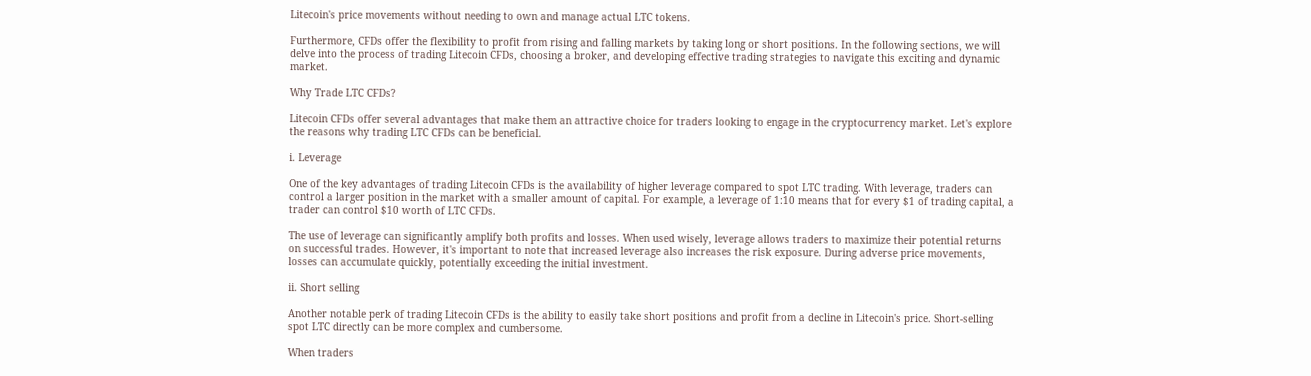Litecoin's price movements without needing to own and manage actual LTC tokens.

Furthermore, CFDs offer the flexibility to profit from rising and falling markets by taking long or short positions. In the following sections, we will delve into the process of trading Litecoin CFDs, choosing a broker, and developing effective trading strategies to navigate this exciting and dynamic market.

Why Trade LTC CFDs?

Litecoin CFDs offer several advantages that make them an attractive choice for traders looking to engage in the cryptocurrency market. Let's explore the reasons why trading LTC CFDs can be beneficial.

i. Leverage

One of the key advantages of trading Litecoin CFDs is the availability of higher leverage compared to spot LTC trading. With leverage, traders can control a larger position in the market with a smaller amount of capital. For example, a leverage of 1:10 means that for every $1 of trading capital, a trader can control $10 worth of LTC CFDs.

The use of leverage can significantly amplify both profits and losses. When used wisely, leverage allows traders to maximize their potential returns on successful trades. However, it's important to note that increased leverage also increases the risk exposure. During adverse price movements, losses can accumulate quickly, potentially exceeding the initial investment.

ii. Short selling

Another notable perk of trading Litecoin CFDs is the ability to easily take short positions and profit from a decline in Litecoin's price. Short-selling spot LTC directly can be more complex and cumbersome.

When traders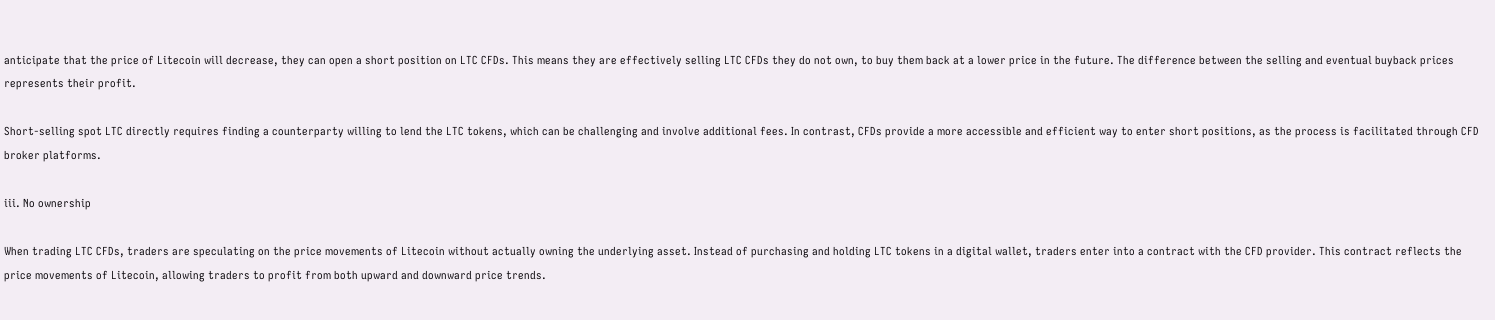anticipate that the price of Litecoin will decrease, they can open a short position on LTC CFDs. This means they are effectively selling LTC CFDs they do not own, to buy them back at a lower price in the future. The difference between the selling and eventual buyback prices represents their profit.

Short-selling spot LTC directly requires finding a counterparty willing to lend the LTC tokens, which can be challenging and involve additional fees. In contrast, CFDs provide a more accessible and efficient way to enter short positions, as the process is facilitated through CFD broker platforms.

iii. No ownership

When trading LTC CFDs, traders are speculating on the price movements of Litecoin without actually owning the underlying asset. Instead of purchasing and holding LTC tokens in a digital wallet, traders enter into a contract with the CFD provider. This contract reflects the price movements of Litecoin, allowing traders to profit from both upward and downward price trends.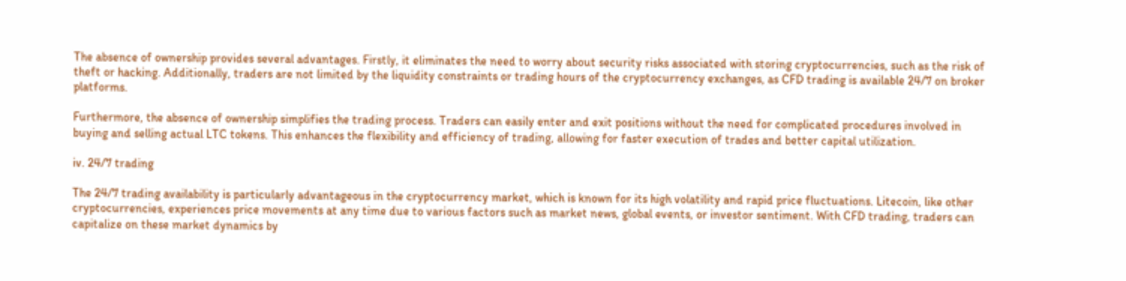The absence of ownership provides several advantages. Firstly, it eliminates the need to worry about security risks associated with storing cryptocurrencies, such as the risk of theft or hacking. Additionally, traders are not limited by the liquidity constraints or trading hours of the cryptocurrency exchanges, as CFD trading is available 24/7 on broker platforms.

Furthermore, the absence of ownership simplifies the trading process. Traders can easily enter and exit positions without the need for complicated procedures involved in buying and selling actual LTC tokens. This enhances the flexibility and efficiency of trading, allowing for faster execution of trades and better capital utilization.

iv. 24/7 trading

The 24/7 trading availability is particularly advantageous in the cryptocurrency market, which is known for its high volatility and rapid price fluctuations. Litecoin, like other cryptocurrencies, experiences price movements at any time due to various factors such as market news, global events, or investor sentiment. With CFD trading, traders can capitalize on these market dynamics by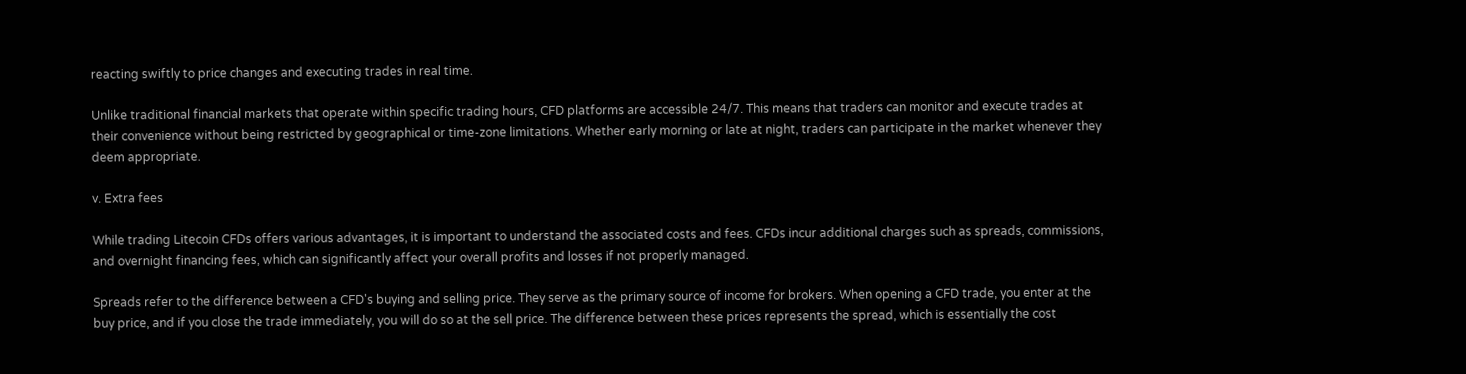reacting swiftly to price changes and executing trades in real time.

Unlike traditional financial markets that operate within specific trading hours, CFD platforms are accessible 24/7. This means that traders can monitor and execute trades at their convenience without being restricted by geographical or time-zone limitations. Whether early morning or late at night, traders can participate in the market whenever they deem appropriate.

v. Extra fees

While trading Litecoin CFDs offers various advantages, it is important to understand the associated costs and fees. CFDs incur additional charges such as spreads, commissions, and overnight financing fees, which can significantly affect your overall profits and losses if not properly managed.

Spreads refer to the difference between a CFD's buying and selling price. They serve as the primary source of income for brokers. When opening a CFD trade, you enter at the buy price, and if you close the trade immediately, you will do so at the sell price. The difference between these prices represents the spread, which is essentially the cost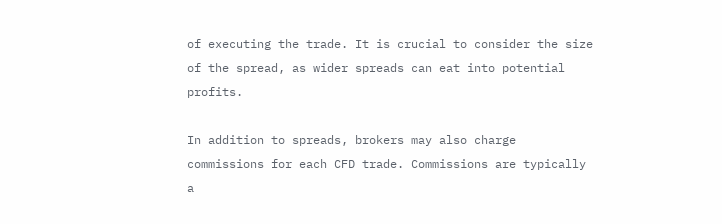of executing the trade. It is crucial to consider the size of the spread, as wider spreads can eat into potential profits.

In addition to spreads, brokers may also charge commissions for each CFD trade. Commissions are typically a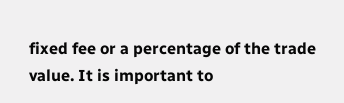fixed fee or a percentage of the trade value. It is important to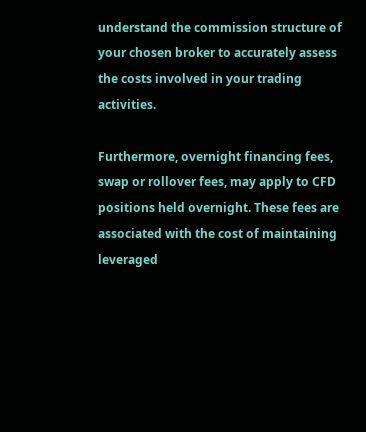understand the commission structure of your chosen broker to accurately assess the costs involved in your trading activities.

Furthermore, overnight financing fees, swap or rollover fees, may apply to CFD positions held overnight. These fees are associated with the cost of maintaining leveraged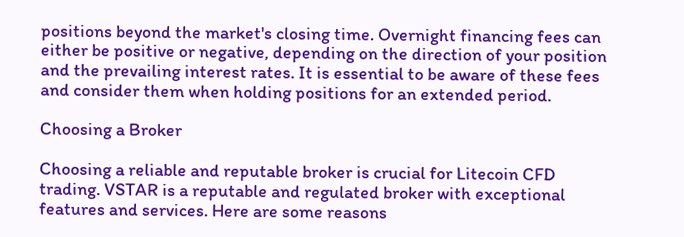positions beyond the market's closing time. Overnight financing fees can either be positive or negative, depending on the direction of your position and the prevailing interest rates. It is essential to be aware of these fees and consider them when holding positions for an extended period.

Choosing a Broker

Choosing a reliable and reputable broker is crucial for Litecoin CFD trading. VSTAR is a reputable and regulated broker with exceptional features and services. Here are some reasons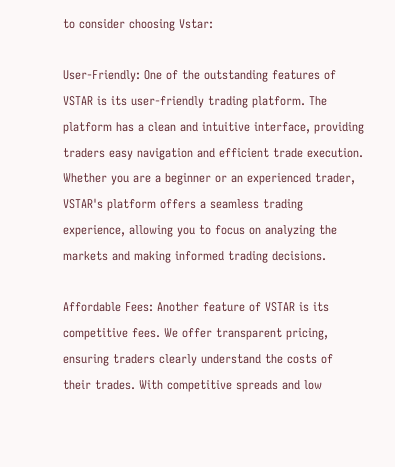to consider choosing Vstar:

User-Friendly: One of the outstanding features of VSTAR is its user-friendly trading platform. The platform has a clean and intuitive interface, providing traders easy navigation and efficient trade execution. Whether you are a beginner or an experienced trader, VSTAR's platform offers a seamless trading experience, allowing you to focus on analyzing the markets and making informed trading decisions.

Affordable Fees: Another feature of VSTAR is its competitive fees. We offer transparent pricing, ensuring traders clearly understand the costs of their trades. With competitive spreads and low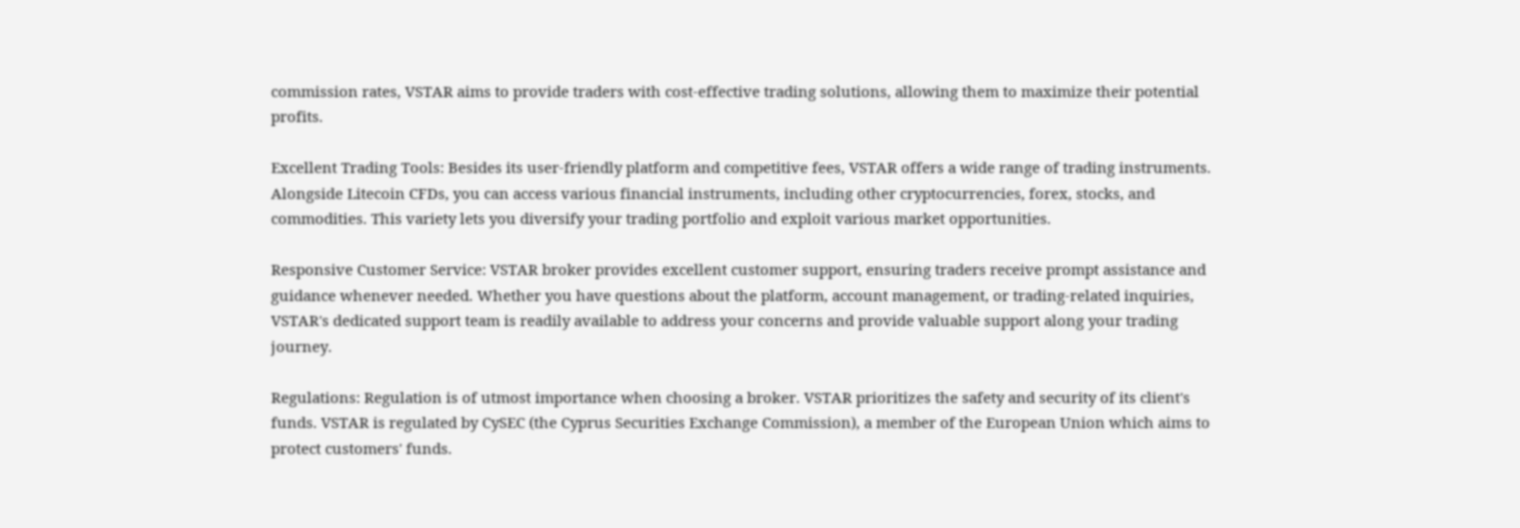commission rates, VSTAR aims to provide traders with cost-effective trading solutions, allowing them to maximize their potential profits.

Excellent Trading Tools: Besides its user-friendly platform and competitive fees, VSTAR offers a wide range of trading instruments. Alongside Litecoin CFDs, you can access various financial instruments, including other cryptocurrencies, forex, stocks, and commodities. This variety lets you diversify your trading portfolio and exploit various market opportunities.

Responsive Customer Service: VSTAR broker provides excellent customer support, ensuring traders receive prompt assistance and guidance whenever needed. Whether you have questions about the platform, account management, or trading-related inquiries, VSTAR's dedicated support team is readily available to address your concerns and provide valuable support along your trading journey.

Regulations: Regulation is of utmost importance when choosing a broker. VSTAR prioritizes the safety and security of its client's funds. VSTAR is regulated by CySEC (the Cyprus Securities Exchange Commission), a member of the European Union which aims to protect customers' funds.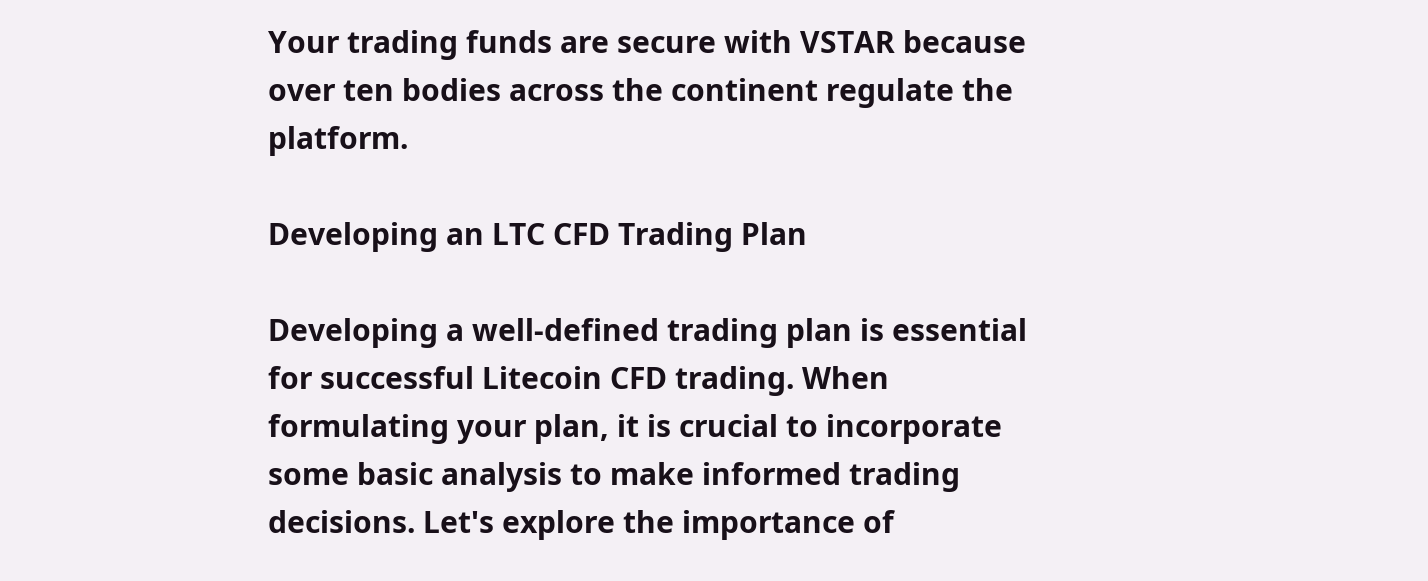Your trading funds are secure with VSTAR because over ten bodies across the continent regulate the platform.

Developing an LTC CFD Trading Plan

Developing a well-defined trading plan is essential for successful Litecoin CFD trading. When formulating your plan, it is crucial to incorporate some basic analysis to make informed trading decisions. Let's explore the importance of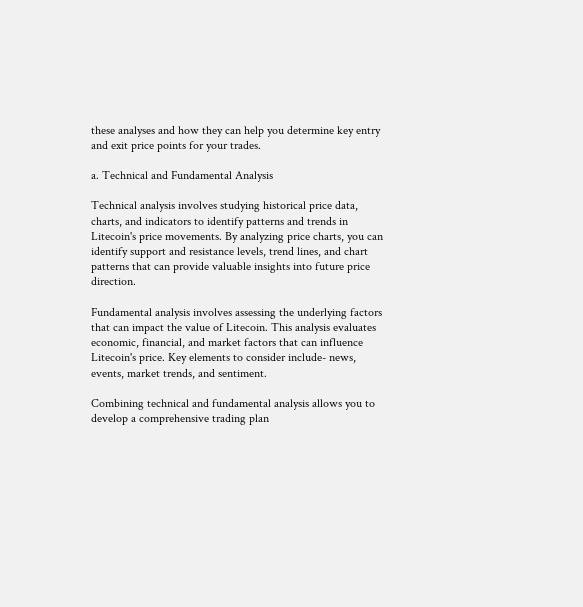these analyses and how they can help you determine key entry and exit price points for your trades.

a. Technical and Fundamental Analysis

Technical analysis involves studying historical price data, charts, and indicators to identify patterns and trends in Litecoin's price movements. By analyzing price charts, you can identify support and resistance levels, trend lines, and chart patterns that can provide valuable insights into future price direction.

Fundamental analysis involves assessing the underlying factors that can impact the value of Litecoin. This analysis evaluates economic, financial, and market factors that can influence Litecoin's price. Key elements to consider include- news, events, market trends, and sentiment.

Combining technical and fundamental analysis allows you to develop a comprehensive trading plan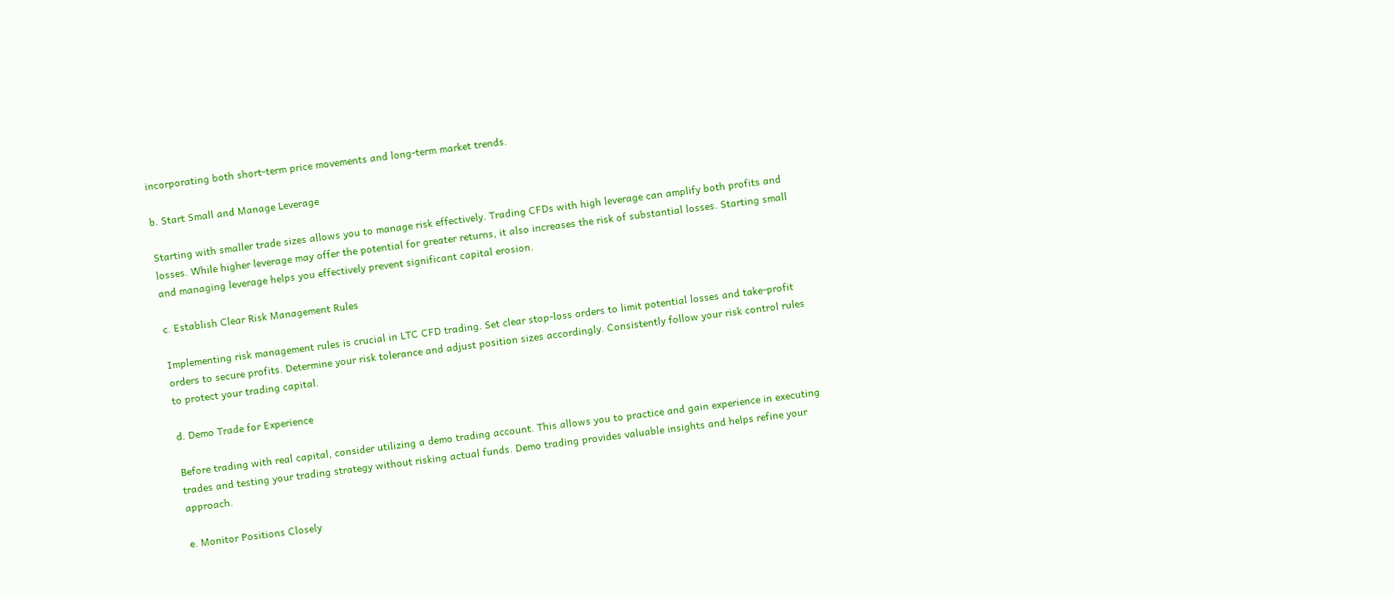incorporating both short-term price movements and long-term market trends.

b. Start Small and Manage Leverage

Starting with smaller trade sizes allows you to manage risk effectively. Trading CFDs with high leverage can amplify both profits and losses. While higher leverage may offer the potential for greater returns, it also increases the risk of substantial losses. Starting small and managing leverage helps you effectively prevent significant capital erosion.

c. Establish Clear Risk Management Rules

Implementing risk management rules is crucial in LTC CFD trading. Set clear stop-loss orders to limit potential losses and take-profit orders to secure profits. Determine your risk tolerance and adjust position sizes accordingly. Consistently follow your risk control rules to protect your trading capital.

d. Demo Trade for Experience

Before trading with real capital, consider utilizing a demo trading account. This allows you to practice and gain experience in executing trades and testing your trading strategy without risking actual funds. Demo trading provides valuable insights and helps refine your approach.

e. Monitor Positions Closely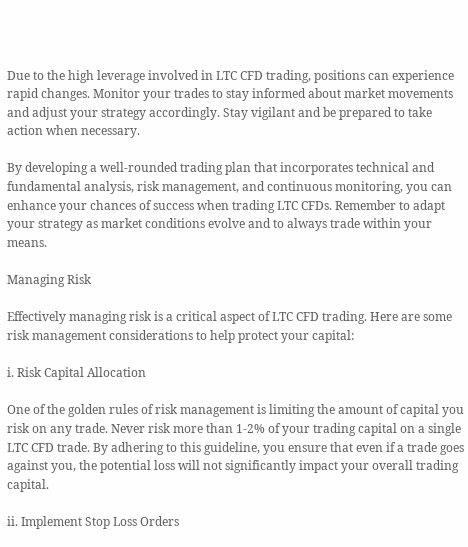Due to the high leverage involved in LTC CFD trading, positions can experience rapid changes. Monitor your trades to stay informed about market movements and adjust your strategy accordingly. Stay vigilant and be prepared to take action when necessary.

By developing a well-rounded trading plan that incorporates technical and fundamental analysis, risk management, and continuous monitoring, you can enhance your chances of success when trading LTC CFDs. Remember to adapt your strategy as market conditions evolve and to always trade within your means.

Managing Risk

Effectively managing risk is a critical aspect of LTC CFD trading. Here are some risk management considerations to help protect your capital:

i. Risk Capital Allocation

One of the golden rules of risk management is limiting the amount of capital you risk on any trade. Never risk more than 1-2% of your trading capital on a single LTC CFD trade. By adhering to this guideline, you ensure that even if a trade goes against you, the potential loss will not significantly impact your overall trading capital.

ii. Implement Stop Loss Orders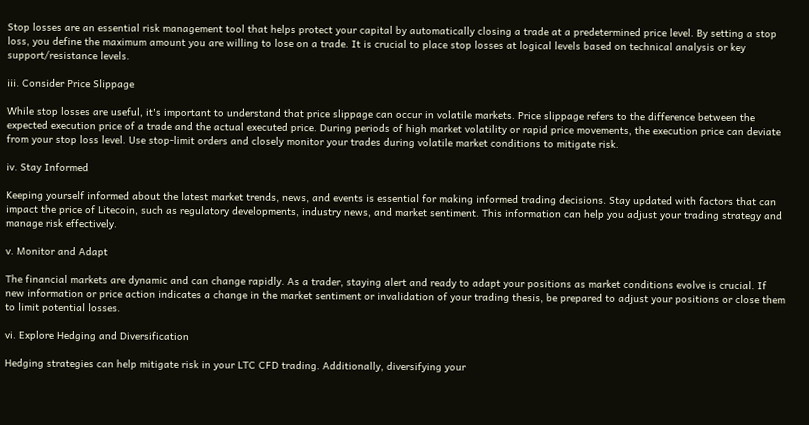Stop losses are an essential risk management tool that helps protect your capital by automatically closing a trade at a predetermined price level. By setting a stop loss, you define the maximum amount you are willing to lose on a trade. It is crucial to place stop losses at logical levels based on technical analysis or key support/resistance levels.

iii. Consider Price Slippage

While stop losses are useful, it's important to understand that price slippage can occur in volatile markets. Price slippage refers to the difference between the expected execution price of a trade and the actual executed price. During periods of high market volatility or rapid price movements, the execution price can deviate from your stop loss level. Use stop-limit orders and closely monitor your trades during volatile market conditions to mitigate risk.

iv. Stay Informed

Keeping yourself informed about the latest market trends, news, and events is essential for making informed trading decisions. Stay updated with factors that can impact the price of Litecoin, such as regulatory developments, industry news, and market sentiment. This information can help you adjust your trading strategy and manage risk effectively.

v. Monitor and Adapt

The financial markets are dynamic and can change rapidly. As a trader, staying alert and ready to adapt your positions as market conditions evolve is crucial. If new information or price action indicates a change in the market sentiment or invalidation of your trading thesis, be prepared to adjust your positions or close them to limit potential losses.

vi. Explore Hedging and Diversification

Hedging strategies can help mitigate risk in your LTC CFD trading. Additionally, diversifying your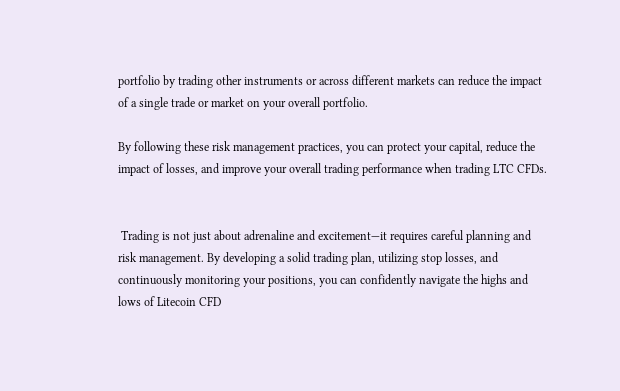portfolio by trading other instruments or across different markets can reduce the impact of a single trade or market on your overall portfolio.

By following these risk management practices, you can protect your capital, reduce the impact of losses, and improve your overall trading performance when trading LTC CFDs.


 Trading is not just about adrenaline and excitement—it requires careful planning and risk management. By developing a solid trading plan, utilizing stop losses, and continuously monitoring your positions, you can confidently navigate the highs and lows of Litecoin CFD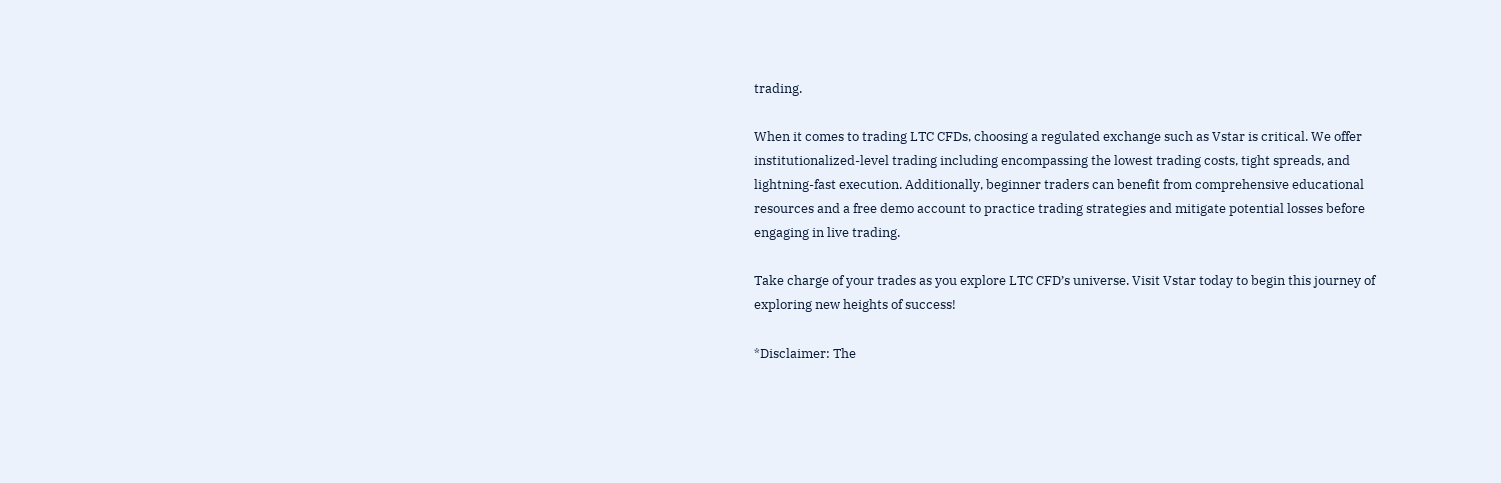trading.

When it comes to trading LTC CFDs, choosing a regulated exchange such as Vstar is critical. We offer institutionalized-level trading including encompassing the lowest trading costs, tight spreads, and lightning-fast execution. Additionally, beginner traders can benefit from comprehensive educational resources and a free demo account to practice trading strategies and mitigate potential losses before engaging in live trading.

Take charge of your trades as you explore LTC CFD’s universe. Visit Vstar today to begin this journey of exploring new heights of success!

*Disclaimer: The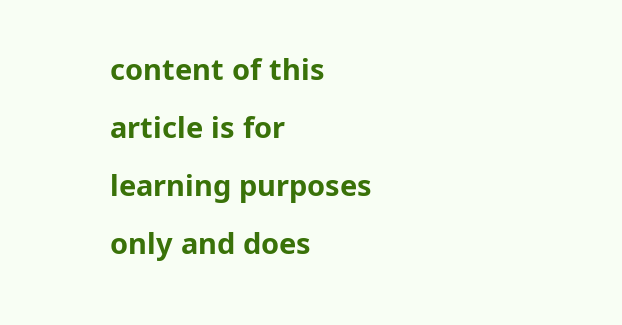content of this article is for learning purposes only and does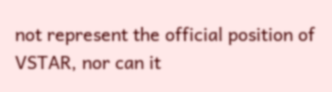not represent the official position of VSTAR, nor can it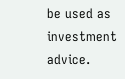be used as investment advice.